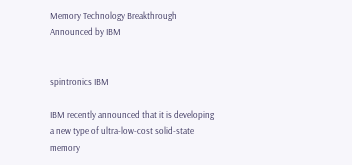Memory Technology Breakthrough Announced by IBM


spintronics IBM

IBM recently announced that it is developing a new type of ultra-low-cost solid-state memory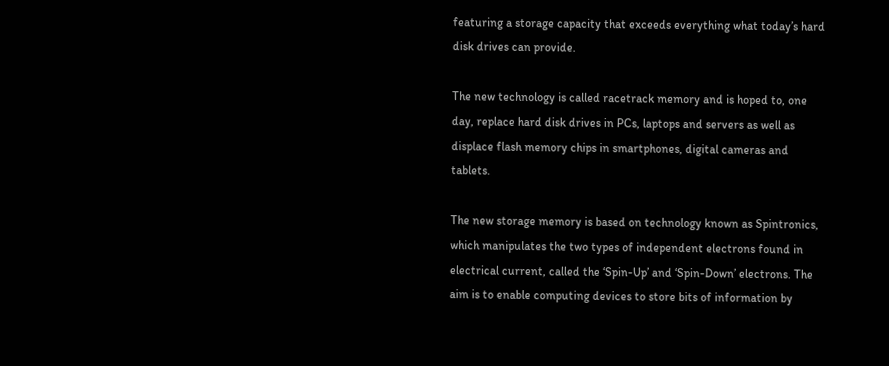featuring a storage capacity that exceeds everything what today’s hard disk drives can provide.

The new technology is called racetrack memory and is hoped to, one day, replace hard disk drives in PCs, laptops and servers as well as displace flash memory chips in smartphones, digital cameras and tablets.

The new storage memory is based on technology known as Spintronics, which manipulates the two types of independent electrons found in electrical current, called the ‘Spin-Up’ and ‘Spin-Down’ electrons. The aim is to enable computing devices to store bits of information by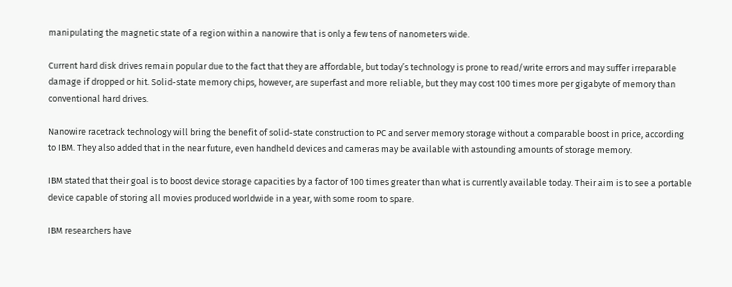manipulating the magnetic state of a region within a nanowire that is only a few tens of nanometers wide.

Current hard disk drives remain popular due to the fact that they are affordable, but today’s technology is prone to read/write errors and may suffer irreparable damage if dropped or hit. Solid-state memory chips, however, are superfast and more reliable, but they may cost 100 times more per gigabyte of memory than conventional hard drives.

Nanowire racetrack technology will bring the benefit of solid-state construction to PC and server memory storage without a comparable boost in price, according to IBM. They also added that in the near future, even handheld devices and cameras may be available with astounding amounts of storage memory.

IBM stated that their goal is to boost device storage capacities by a factor of 100 times greater than what is currently available today. Their aim is to see a portable device capable of storing all movies produced worldwide in a year, with some room to spare.

IBM researchers have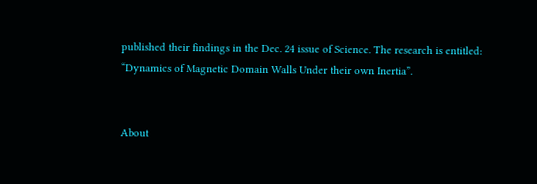published their findings in the Dec. 24 issue of Science. The research is entitled: “Dynamics of Magnetic Domain Walls Under their own Inertia”.


About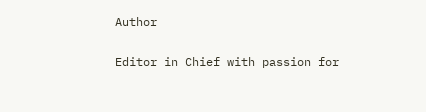Author

Editor in Chief with passion for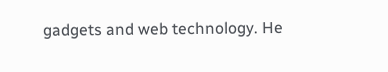gadgets and web technology. He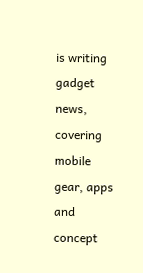is writing gadget news, covering mobile gear, apps and concept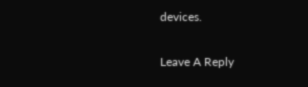devices.

Leave A Reply